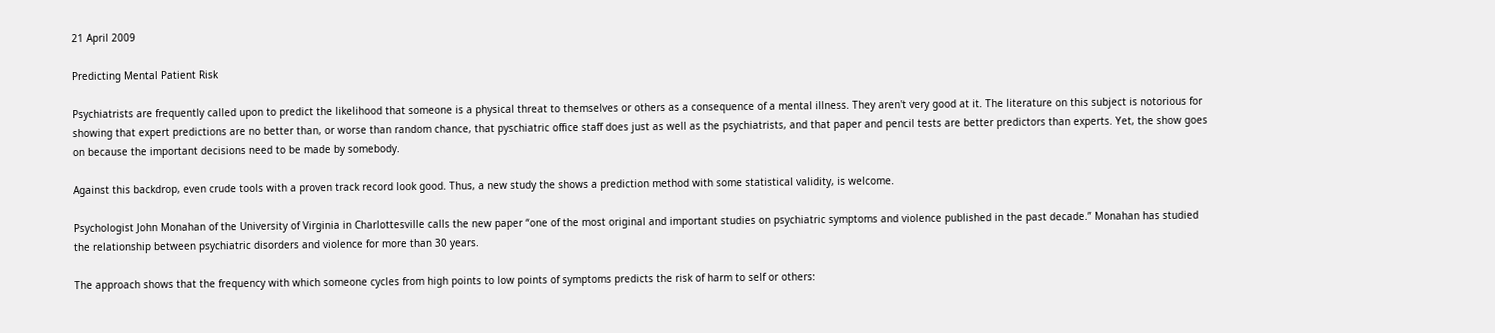21 April 2009

Predicting Mental Patient Risk

Psychiatrists are frequently called upon to predict the likelihood that someone is a physical threat to themselves or others as a consequence of a mental illness. They aren't very good at it. The literature on this subject is notorious for showing that expert predictions are no better than, or worse than random chance, that pyschiatric office staff does just as well as the psychiatrists, and that paper and pencil tests are better predictors than experts. Yet, the show goes on because the important decisions need to be made by somebody.

Against this backdrop, even crude tools with a proven track record look good. Thus, a new study the shows a prediction method with some statistical validity, is welcome.

Psychologist John Monahan of the University of Virginia in Charlottesville calls the new paper “one of the most original and important studies on psychiatric symptoms and violence published in the past decade.” Monahan has studied the relationship between psychiatric disorders and violence for more than 30 years.

The approach shows that the frequency with which someone cycles from high points to low points of symptoms predicts the risk of harm to self or others: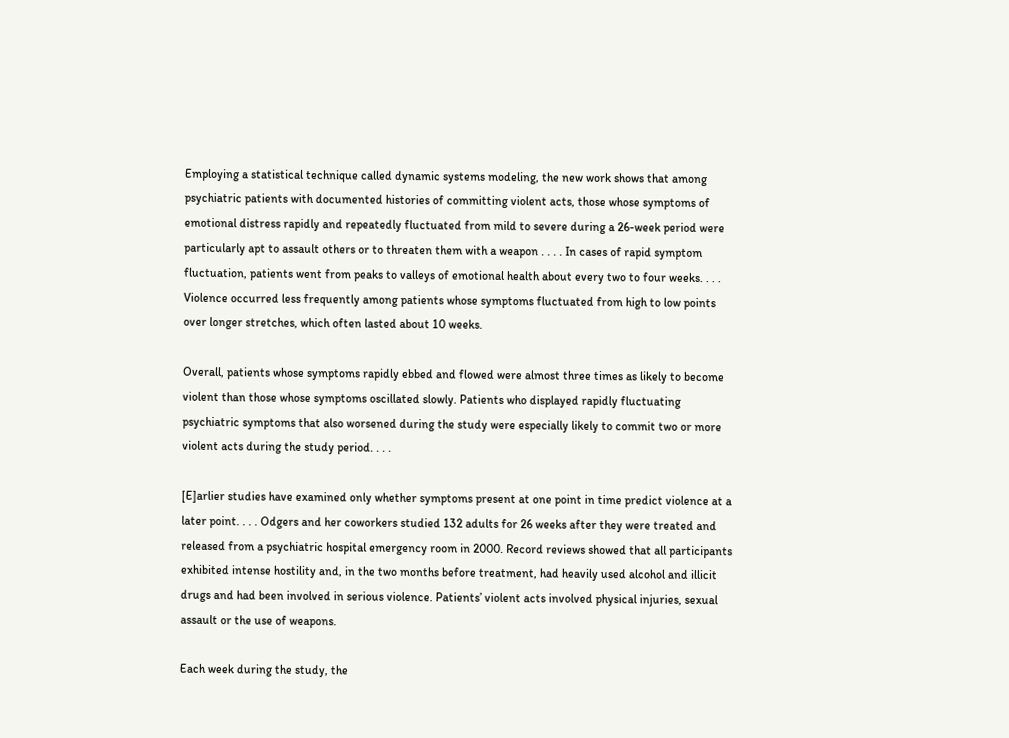Employing a statistical technique called dynamic systems modeling, the new work shows that among psychiatric patients with documented histories of committing violent acts, those whose symptoms of emotional distress rapidly and repeatedly fluctuated from mild to severe during a 26-week period were particularly apt to assault others or to threaten them with a weapon . . . . In cases of rapid symptom fluctuation, patients went from peaks to valleys of emotional health about every two to four weeks. . . . Violence occurred less frequently among patients whose symptoms fluctuated from high to low points over longer stretches, which often lasted about 10 weeks.

Overall, patients whose symptoms rapidly ebbed and flowed were almost three times as likely to become violent than those whose symptoms oscillated slowly. Patients who displayed rapidly fluctuating psychiatric symptoms that also worsened during the study were especially likely to commit two or more violent acts during the study period. . . .

[E]arlier studies have examined only whether symptoms present at one point in time predict violence at a later point. . . . Odgers and her coworkers studied 132 adults for 26 weeks after they were treated and released from a psychiatric hospital emergency room in 2000. Record reviews showed that all participants exhibited intense hostility and, in the two months before treatment, had heavily used alcohol and illicit drugs and had been involved in serious violence. Patients’ violent acts involved physical injuries, sexual assault or the use of weapons.

Each week during the study, the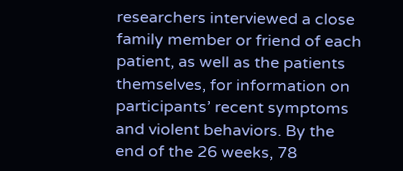researchers interviewed a close family member or friend of each patient, as well as the patients themselves, for information on participants’ recent symptoms and violent behaviors. By the end of the 26 weeks, 78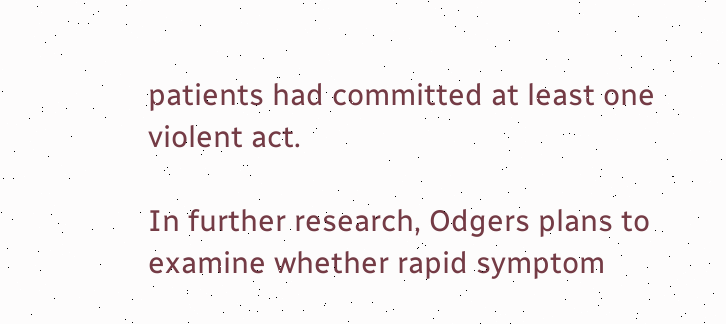patients had committed at least one violent act.

In further research, Odgers plans to examine whether rapid symptom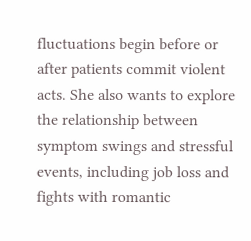fluctuations begin before or after patients commit violent acts. She also wants to explore the relationship between symptom swings and stressful events, including job loss and fights with romantic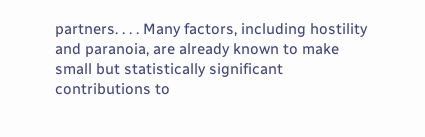partners. . . . Many factors, including hostility and paranoia, are already known to make small but statistically significant contributions to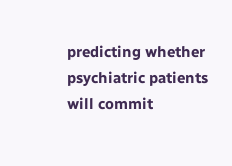predicting whether psychiatric patients will commit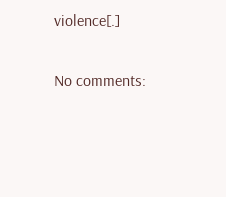violence[.]

No comments: